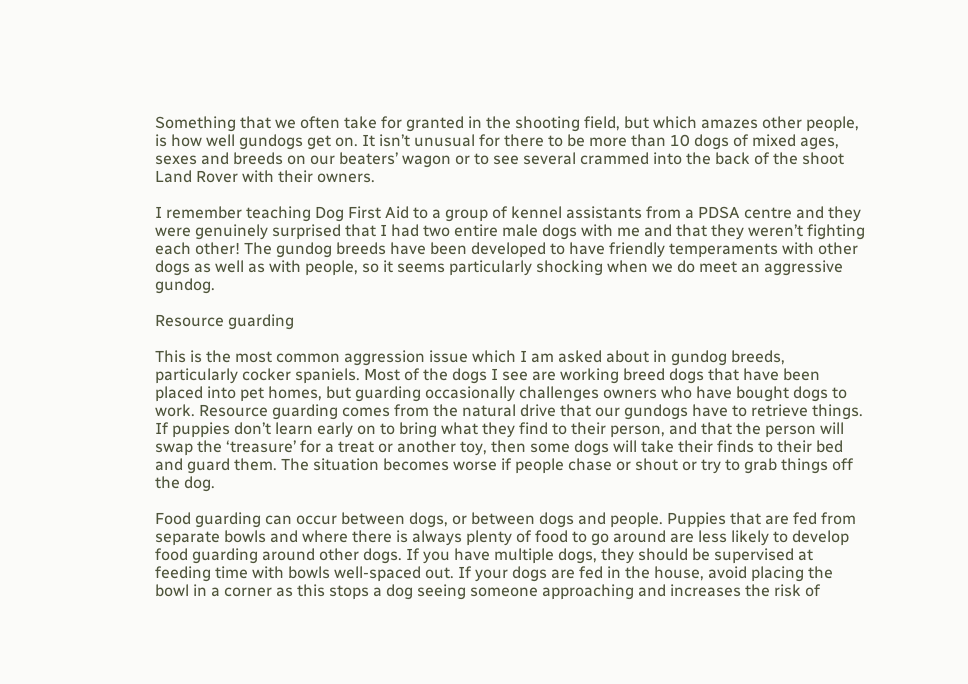Something that we often take for granted in the shooting field, but which amazes other people, is how well gundogs get on. It isn’t unusual for there to be more than 10 dogs of mixed ages, sexes and breeds on our beaters’ wagon or to see several crammed into the back of the shoot Land Rover with their owners.

I remember teaching Dog First Aid to a group of kennel assistants from a PDSA centre and they were genuinely surprised that I had two entire male dogs with me and that they weren’t fighting each other! The gundog breeds have been developed to have friendly temperaments with other dogs as well as with people, so it seems particularly shocking when we do meet an aggressive gundog.

Resource guarding

This is the most common aggression issue which I am asked about in gundog breeds, particularly cocker spaniels. Most of the dogs I see are working breed dogs that have been placed into pet homes, but guarding occasionally challenges owners who have bought dogs to work. Resource guarding comes from the natural drive that our gundogs have to retrieve things. If puppies don’t learn early on to bring what they find to their person, and that the person will swap the ‘treasure’ for a treat or another toy, then some dogs will take their finds to their bed and guard them. The situation becomes worse if people chase or shout or try to grab things off the dog.

Food guarding can occur between dogs, or between dogs and people. Puppies that are fed from separate bowls and where there is always plenty of food to go around are less likely to develop food guarding around other dogs. If you have multiple dogs, they should be supervised at feeding time with bowls well-spaced out. If your dogs are fed in the house, avoid placing the bowl in a corner as this stops a dog seeing someone approaching and increases the risk of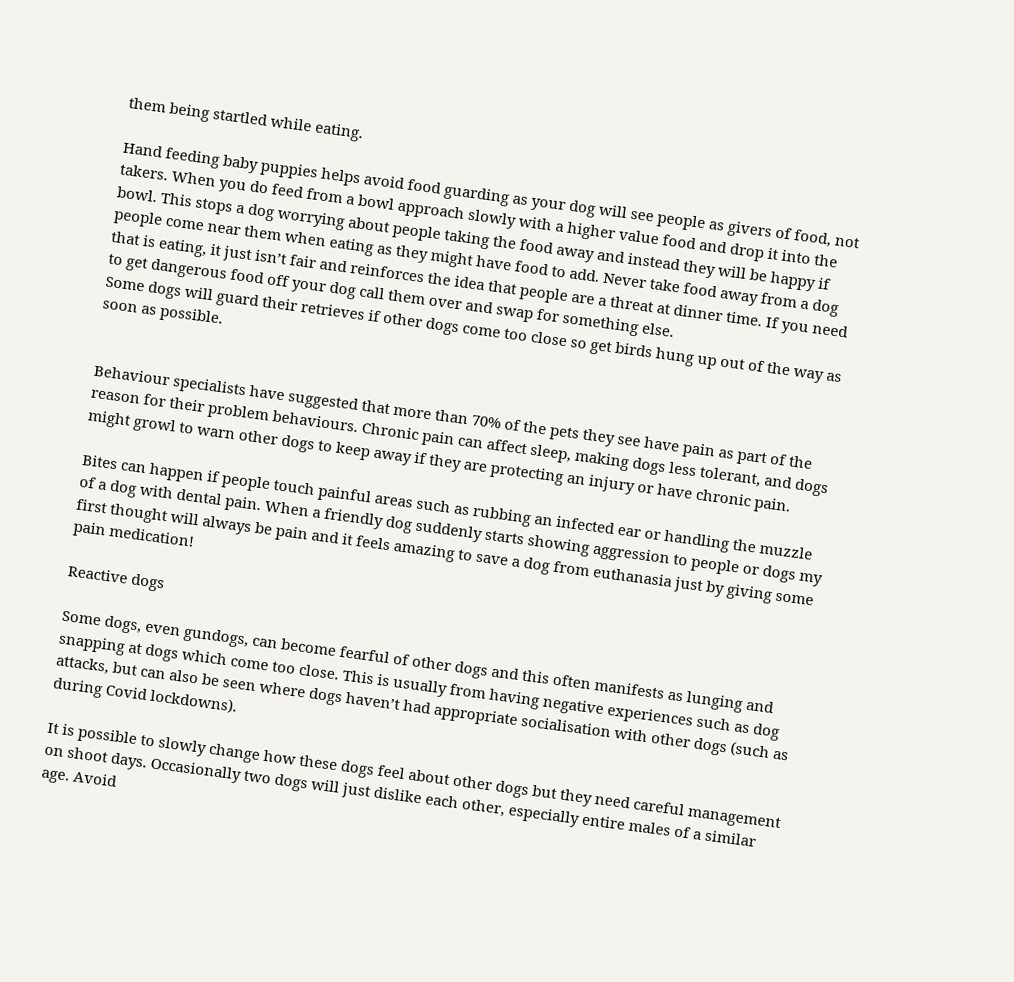them being startled while eating.

Hand feeding baby puppies helps avoid food guarding as your dog will see people as givers of food, not takers. When you do feed from a bowl approach slowly with a higher value food and drop it into the bowl. This stops a dog worrying about people taking the food away and instead they will be happy if people come near them when eating as they might have food to add. Never take food away from a dog that is eating, it just isn’t fair and reinforces the idea that people are a threat at dinner time. If you need to get dangerous food off your dog call them over and swap for something else.
Some dogs will guard their retrieves if other dogs come too close so get birds hung up out of the way as soon as possible.


Behaviour specialists have suggested that more than 70% of the pets they see have pain as part of the reason for their problem behaviours. Chronic pain can affect sleep, making dogs less tolerant, and dogs might growl to warn other dogs to keep away if they are protecting an injury or have chronic pain.

Bites can happen if people touch painful areas such as rubbing an infected ear or handling the muzzle of a dog with dental pain. When a friendly dog suddenly starts showing aggression to people or dogs my first thought will always be pain and it feels amazing to save a dog from euthanasia just by giving some pain medication!

Reactive dogs

Some dogs, even gundogs, can become fearful of other dogs and this often manifests as lunging and snapping at dogs which come too close. This is usually from having negative experiences such as dog attacks, but can also be seen where dogs haven’t had appropriate socialisation with other dogs (such as during Covid lockdowns).

It is possible to slowly change how these dogs feel about other dogs but they need careful management on shoot days. Occasionally two dogs will just dislike each other, especially entire males of a similar age. Avoid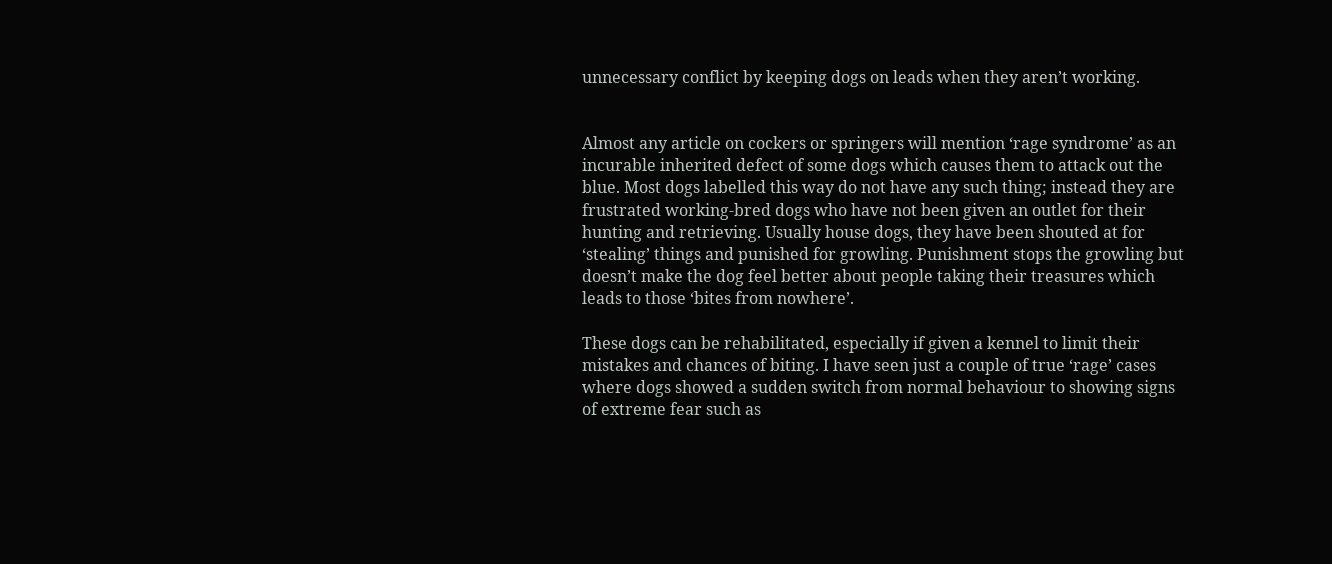unnecessary conflict by keeping dogs on leads when they aren’t working.


Almost any article on cockers or springers will mention ‘rage syndrome’ as an incurable inherited defect of some dogs which causes them to attack out the blue. Most dogs labelled this way do not have any such thing; instead they are frustrated working-bred dogs who have not been given an outlet for their hunting and retrieving. Usually house dogs, they have been shouted at for ‘stealing’ things and punished for growling. Punishment stops the growling but doesn’t make the dog feel better about people taking their treasures which leads to those ‘bites from nowhere’.

These dogs can be rehabilitated, especially if given a kennel to limit their mistakes and chances of biting. I have seen just a couple of true ‘rage’ cases where dogs showed a sudden switch from normal behaviour to showing signs of extreme fear such as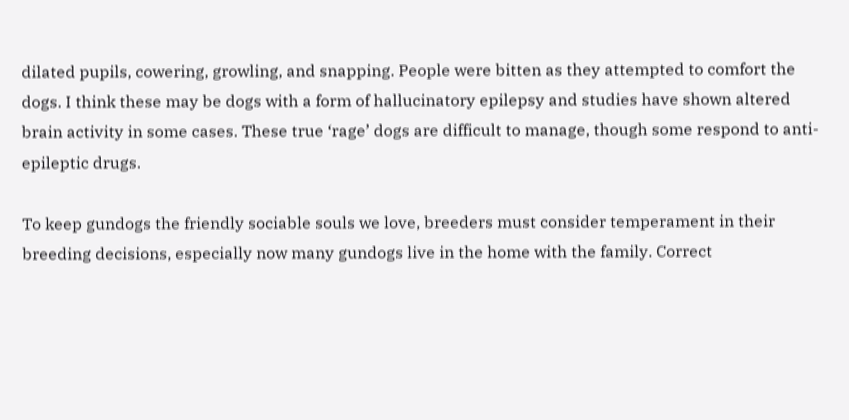dilated pupils, cowering, growling, and snapping. People were bitten as they attempted to comfort the dogs. I think these may be dogs with a form of hallucinatory epilepsy and studies have shown altered brain activity in some cases. These true ‘rage’ dogs are difficult to manage, though some respond to anti-epileptic drugs.

To keep gundogs the friendly sociable souls we love, breeders must consider temperament in their breeding decisions, especially now many gundogs live in the home with the family. Correct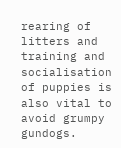rearing of litters and training and socialisation of puppies is also vital to avoid grumpy gundogs.